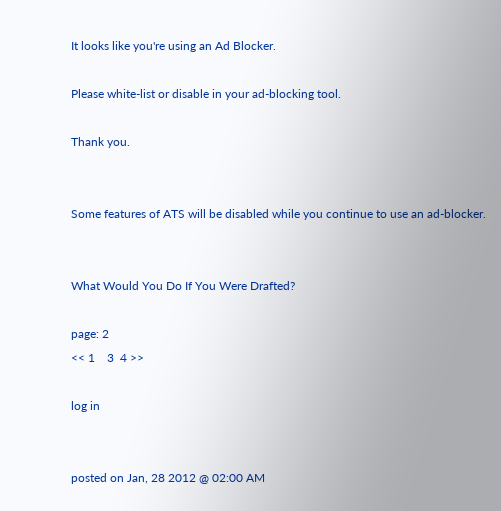It looks like you're using an Ad Blocker.

Please white-list or disable in your ad-blocking tool.

Thank you.


Some features of ATS will be disabled while you continue to use an ad-blocker.


What Would You Do If You Were Drafted?

page: 2
<< 1    3  4 >>

log in


posted on Jan, 28 2012 @ 02:00 AM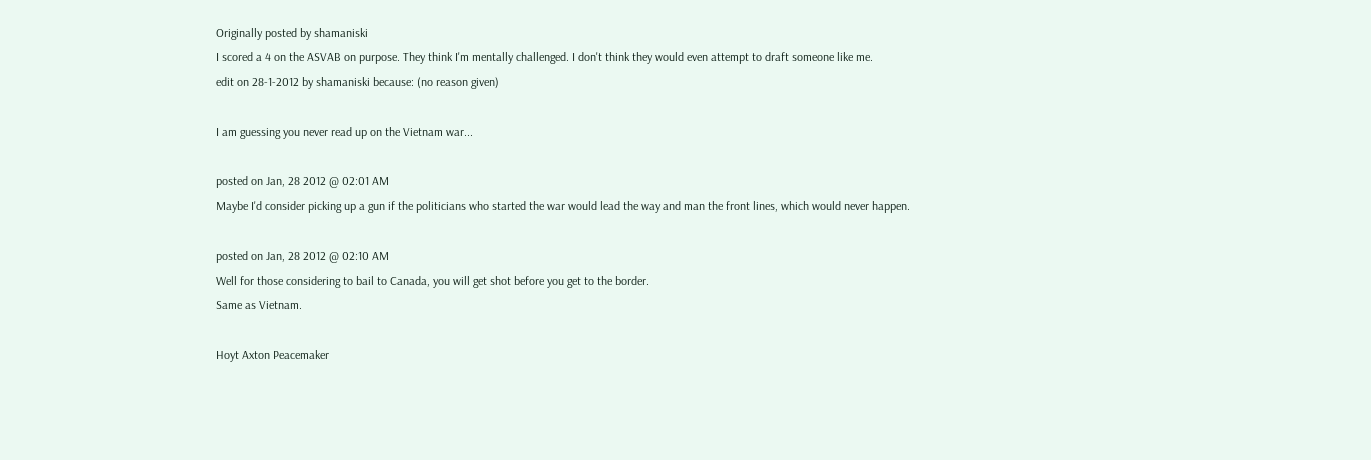Originally posted by shamaniski
I scored a 4 on the ASVAB on purpose. They think I'm mentally challenged. I don't think they would even attempt to draft someone like me.
edit on 28-1-2012 by shamaniski because: (no reason given)

I am guessing you never read up on the Vietnam war...

posted on Jan, 28 2012 @ 02:01 AM
Maybe I'd consider picking up a gun if the politicians who started the war would lead the way and man the front lines, which would never happen.

posted on Jan, 28 2012 @ 02:10 AM
Well for those considering to bail to Canada, you will get shot before you get to the border.
Same as Vietnam.

Hoyt Axton Peacemaker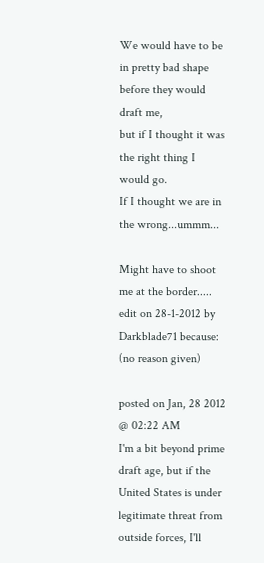We would have to be in pretty bad shape before they would draft me,
but if I thought it was the right thing I would go.
If I thought we are in the wrong...ummm...

Might have to shoot me at the border.....
edit on 28-1-2012 by Darkblade71 because: (no reason given)

posted on Jan, 28 2012 @ 02:22 AM
I'm a bit beyond prime draft age, but if the United States is under legitimate threat from outside forces, I'll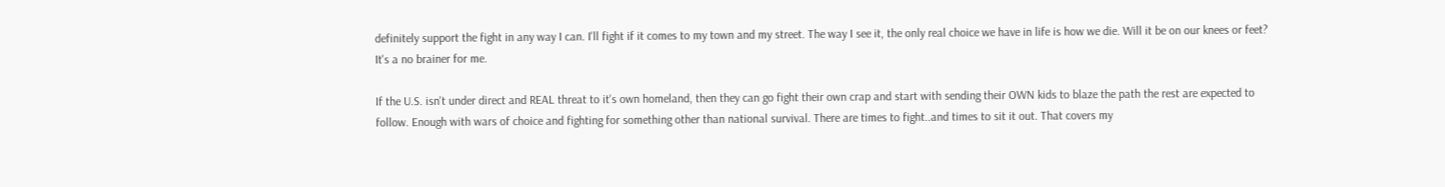definitely support the fight in any way I can. I'll fight if it comes to my town and my street. The way I see it, the only real choice we have in life is how we die. Will it be on our knees or feet? It's a no brainer for me.

If the U.S. isn't under direct and REAL threat to it's own homeland, then they can go fight their own crap and start with sending their OWN kids to blaze the path the rest are expected to follow. Enough with wars of choice and fighting for something other than national survival. There are times to fight..and times to sit it out. That covers my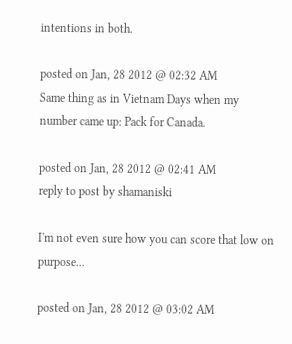intentions in both.

posted on Jan, 28 2012 @ 02:32 AM
Same thing as in Vietnam Days when my number came up: Pack for Canada.

posted on Jan, 28 2012 @ 02:41 AM
reply to post by shamaniski

I'm not even sure how you can score that low on purpose...

posted on Jan, 28 2012 @ 03:02 AM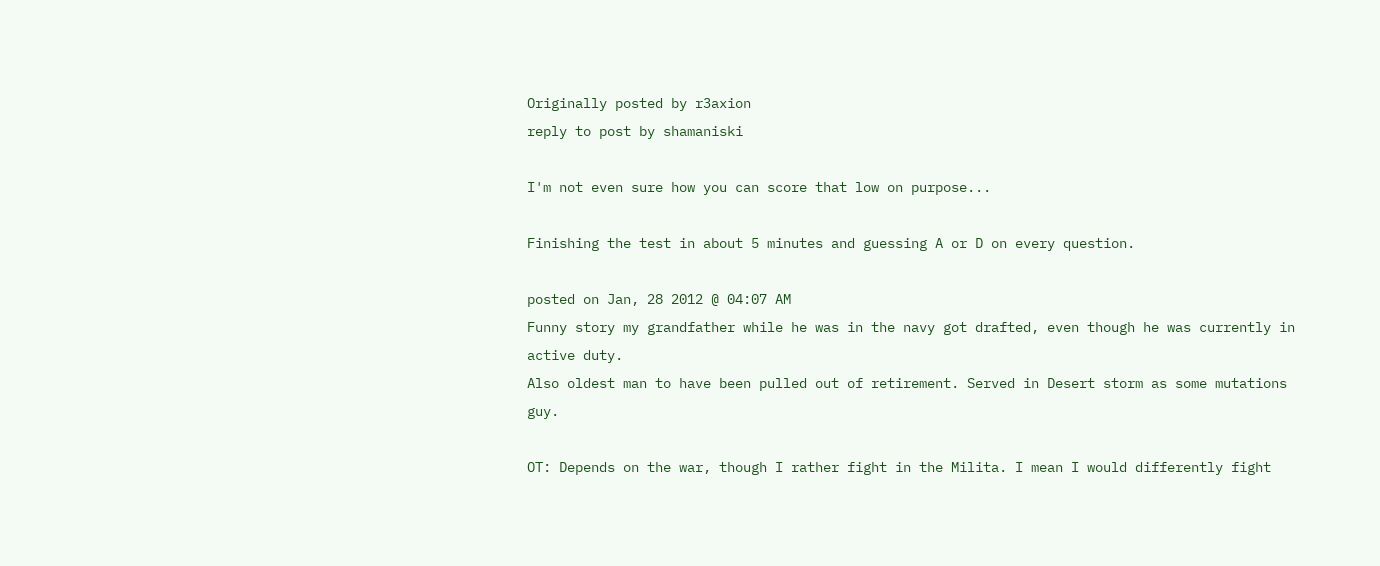Originally posted by r3axion
reply to post by shamaniski

I'm not even sure how you can score that low on purpose...

Finishing the test in about 5 minutes and guessing A or D on every question.

posted on Jan, 28 2012 @ 04:07 AM
Funny story my grandfather while he was in the navy got drafted, even though he was currently in active duty.
Also oldest man to have been pulled out of retirement. Served in Desert storm as some mutations guy.

OT: Depends on the war, though I rather fight in the Milita. I mean I would differently fight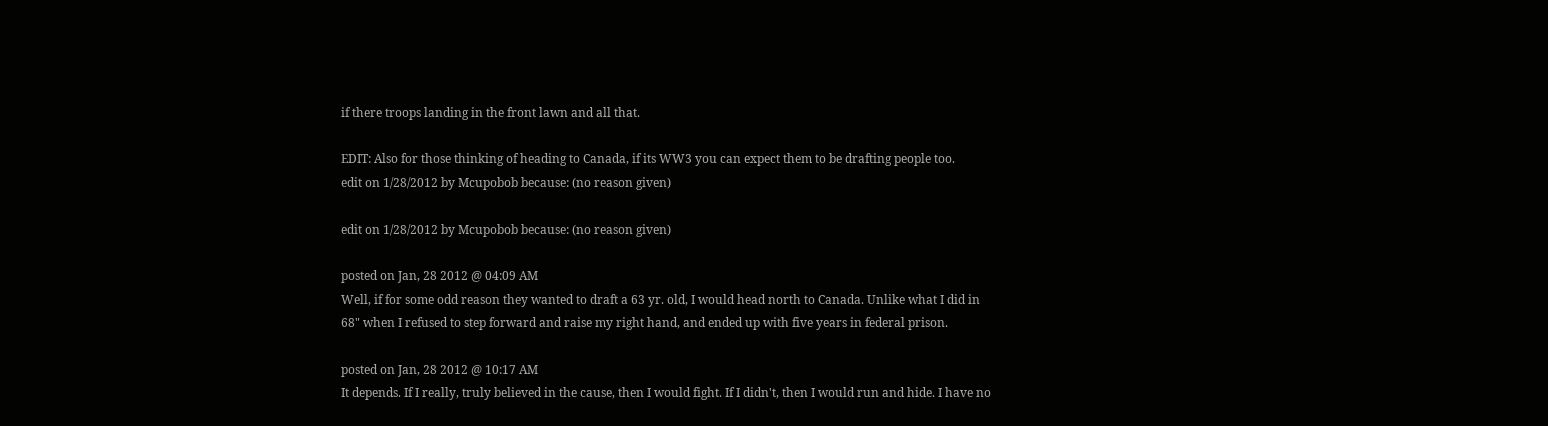if there troops landing in the front lawn and all that.

EDIT: Also for those thinking of heading to Canada, if its WW3 you can expect them to be drafting people too.
edit on 1/28/2012 by Mcupobob because: (no reason given)

edit on 1/28/2012 by Mcupobob because: (no reason given)

posted on Jan, 28 2012 @ 04:09 AM
Well, if for some odd reason they wanted to draft a 63 yr. old, I would head north to Canada. Unlike what I did in 68" when I refused to step forward and raise my right hand, and ended up with five years in federal prison.

posted on Jan, 28 2012 @ 10:17 AM
It depends. If I really, truly believed in the cause, then I would fight. If I didn't, then I would run and hide. I have no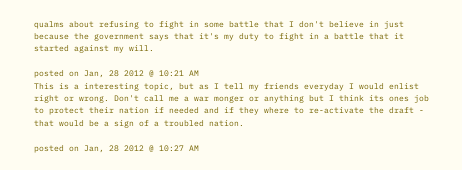qualms about refusing to fight in some battle that I don't believe in just because the government says that it's my duty to fight in a battle that it started against my will.

posted on Jan, 28 2012 @ 10:21 AM
This is a interesting topic, but as I tell my friends everyday I would enlist right or wrong. Don't call me a war monger or anything but I think its ones job to protect their nation if needed and if they where to re-activate the draft - that would be a sign of a troubled nation.

posted on Jan, 28 2012 @ 10:27 AM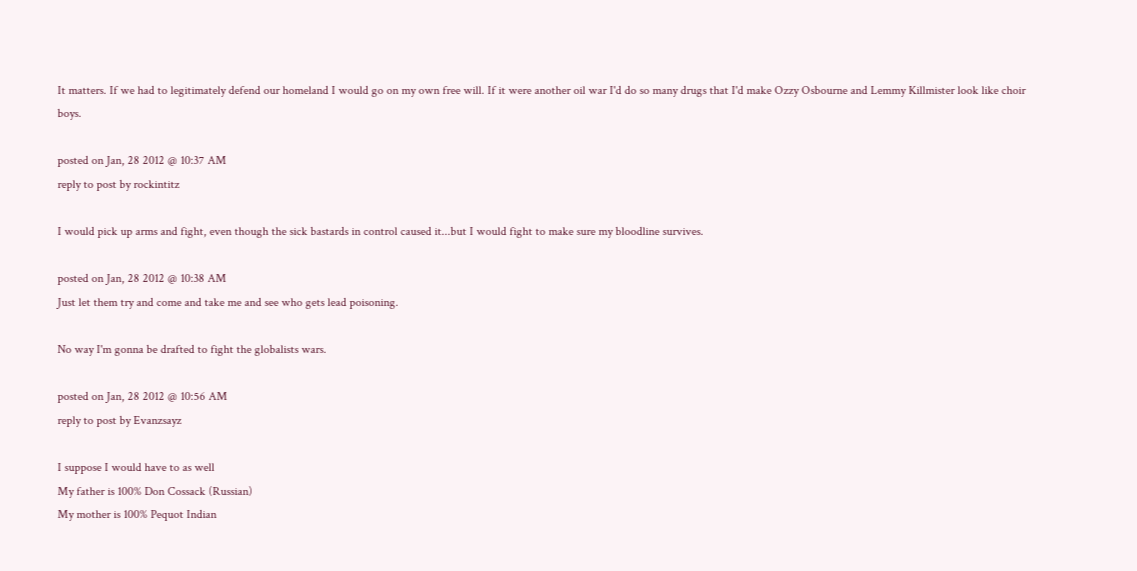It matters. If we had to legitimately defend our homeland I would go on my own free will. If it were another oil war I'd do so many drugs that I'd make Ozzy Osbourne and Lemmy Killmister look like choir boys.

posted on Jan, 28 2012 @ 10:37 AM
reply to post by rockintitz

I would pick up arms and fight, even though the sick bastards in control caused it...but I would fight to make sure my bloodline survives.

posted on Jan, 28 2012 @ 10:38 AM
Just let them try and come and take me and see who gets lead poisoning.

No way I'm gonna be drafted to fight the globalists wars.

posted on Jan, 28 2012 @ 10:56 AM
reply to post by Evanzsayz

I suppose I would have to as well
My father is 100% Don Cossack (Russian)
My mother is 100% Pequot Indian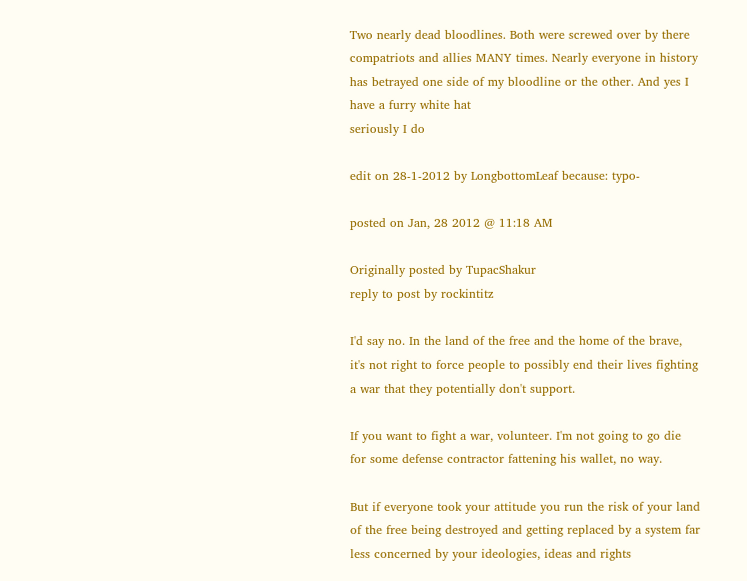Two nearly dead bloodlines. Both were screwed over by there compatriots and allies MANY times. Nearly everyone in history has betrayed one side of my bloodline or the other. And yes I have a furry white hat
seriously I do

edit on 28-1-2012 by LongbottomLeaf because: typo-

posted on Jan, 28 2012 @ 11:18 AM

Originally posted by TupacShakur
reply to post by rockintitz

I'd say no. In the land of the free and the home of the brave, it's not right to force people to possibly end their lives fighting a war that they potentially don't support.

If you want to fight a war, volunteer. I'm not going to go die for some defense contractor fattening his wallet, no way.

But if everyone took your attitude you run the risk of your land of the free being destroyed and getting replaced by a system far less concerned by your ideologies, ideas and rights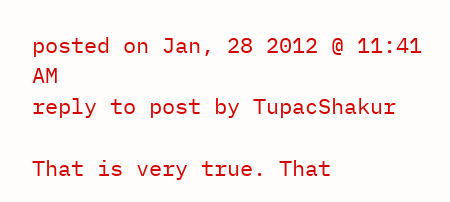posted on Jan, 28 2012 @ 11:41 AM
reply to post by TupacShakur

That is very true. That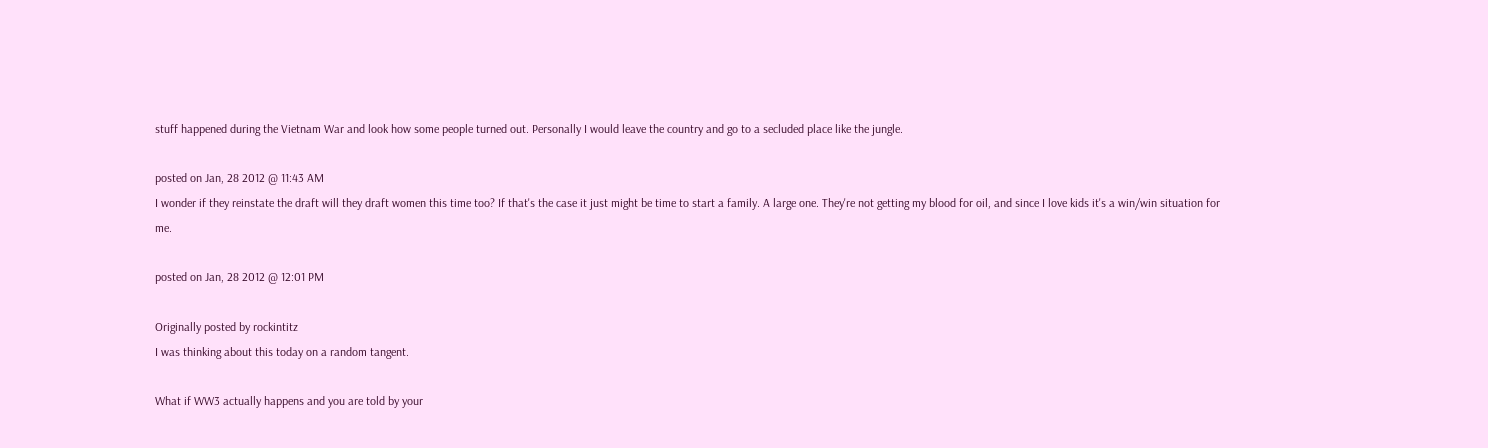stuff happened during the Vietnam War and look how some people turned out. Personally I would leave the country and go to a secluded place like the jungle.

posted on Jan, 28 2012 @ 11:43 AM
I wonder if they reinstate the draft will they draft women this time too? If that's the case it just might be time to start a family. A large one. They're not getting my blood for oil, and since I love kids it's a win/win situation for me.

posted on Jan, 28 2012 @ 12:01 PM

Originally posted by rockintitz
I was thinking about this today on a random tangent.

What if WW3 actually happens and you are told by your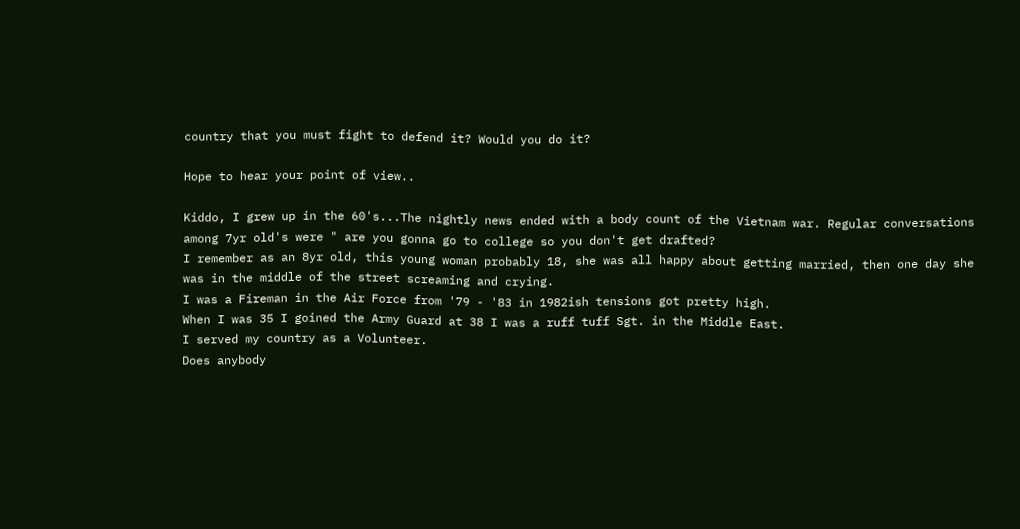country that you must fight to defend it? Would you do it?

Hope to hear your point of view..

Kiddo, I grew up in the 60's...The nightly news ended with a body count of the Vietnam war. Regular conversations among 7yr old's were " are you gonna go to college so you don't get drafted?
I remember as an 8yr old, this young woman probably 18, she was all happy about getting married, then one day she was in the middle of the street screaming and crying.
I was a Fireman in the Air Force from '79 - '83 in 1982ish tensions got pretty high.
When I was 35 I goined the Army Guard at 38 I was a ruff tuff Sgt. in the Middle East.
I served my country as a Volunteer.
Does anybody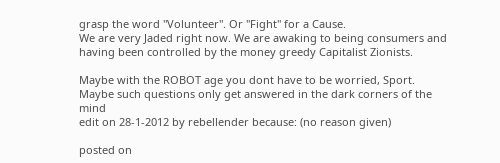grasp the word "Volunteer". Or "Fight" for a Cause.
We are very Jaded right now. We are awaking to being consumers and having been controlled by the money greedy Capitalist Zionists.

Maybe with the ROBOT age you dont have to be worried, Sport.
Maybe such questions only get answered in the dark corners of the mind
edit on 28-1-2012 by rebellender because: (no reason given)

posted on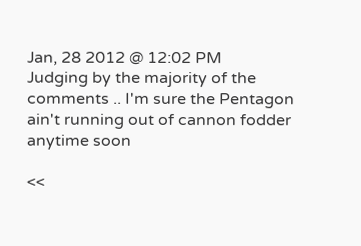Jan, 28 2012 @ 12:02 PM
Judging by the majority of the comments .. I'm sure the Pentagon ain't running out of cannon fodder anytime soon

<<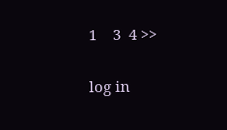1    3  4 >>

log in